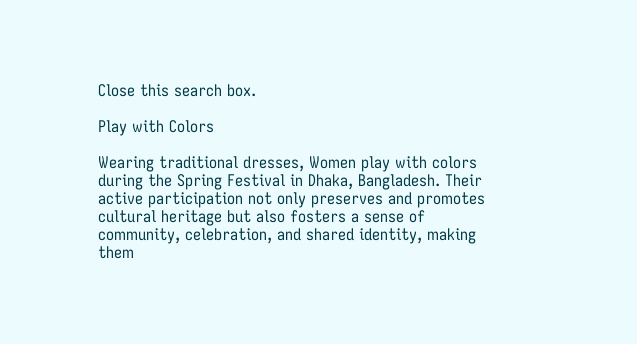Close this search box.

Play with Colors

Wearing traditional dresses, Women play with colors during the Spring Festival in Dhaka, Bangladesh. Their active participation not only preserves and promotes cultural heritage but also fosters a sense of community, celebration, and shared identity, making them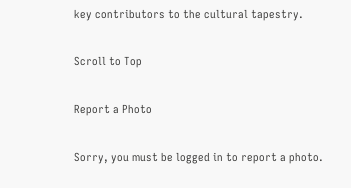key contributors to the cultural tapestry.

Scroll to Top

Report a Photo

Sorry, you must be logged in to report a photo.